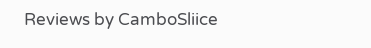Reviews by CamboSliice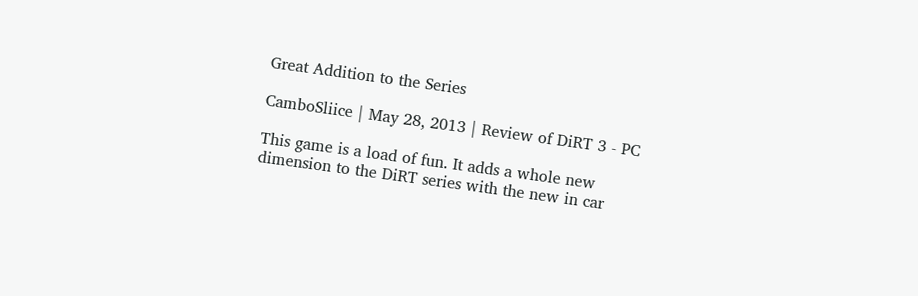Great Addition to the Series

CamboSliice | May 28, 2013 | Review of DiRT 3 - PC

This game is a load of fun. It adds a whole new dimension to the DiRT series with the new in car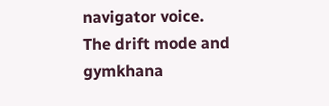navigator voice. The drift mode and gymkhana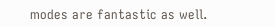modes are fantastic as well.